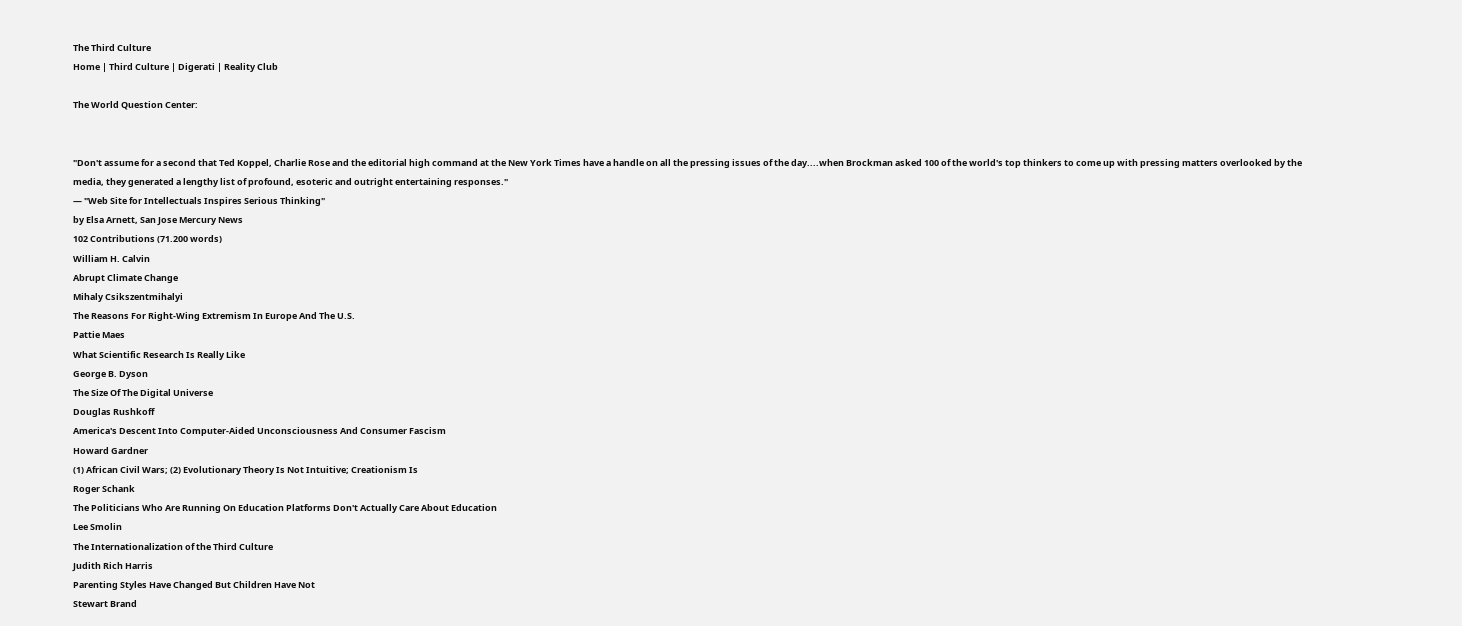The Third Culture
Home | Third Culture | Digerati | Reality Club

The World Question Center:


"Don't assume for a second that Ted Koppel, Charlie Rose and the editorial high command at the New York Times have a handle on all the pressing issues of the day....when Brockman asked 100 of the world's top thinkers to come up with pressing matters overlooked by the media, they generated a lengthy list of profound, esoteric and outright entertaining responses."
— "Web Site for Intellectuals Inspires Serious Thinking"
by Elsa Arnett, San Jose Mercury News
102 Contributions (71.200 words)
William H. Calvin
Abrupt Climate Change
Mihaly Csikszentmihalyi
The Reasons For Right-Wing Extremism In Europe And The U.S.
Pattie Maes
What Scientific Research Is Really Like
George B. Dyson
The Size Of The Digital Universe
Douglas Rushkoff
America's Descent Into Computer-Aided Unconsciousness And Consumer Fascism
Howard Gardner
(1) African Civil Wars; (2) Evolutionary Theory Is Not Intuitive; Creationism Is
Roger Schank
The Politicians Who Are Running On Education Platforms Don't Actually Care About Education
Lee Smolin
The Internationalization of the Third Culture
Judith Rich Harris
Parenting Styles Have Changed But Children Have Not
Stewart Brand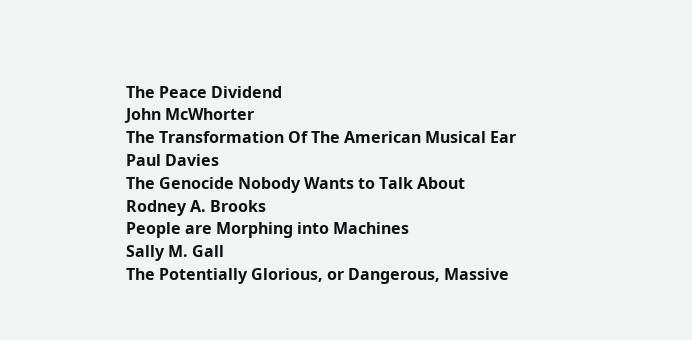The Peace Dividend
John McWhorter
The Transformation Of The American Musical Ear
Paul Davies
The Genocide Nobody Wants to Talk About
Rodney A. Brooks
People are Morphing into Machines
Sally M. Gall
The Potentially Glorious, or Dangerous, Massive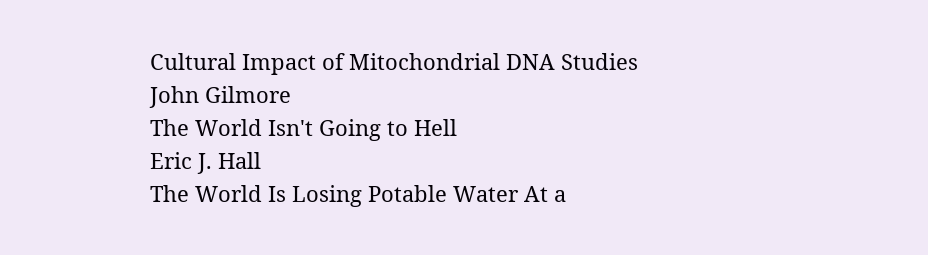Cultural Impact of Mitochondrial DNA Studies
John Gilmore
The World Isn't Going to Hell
Eric J. Hall
The World Is Losing Potable Water At a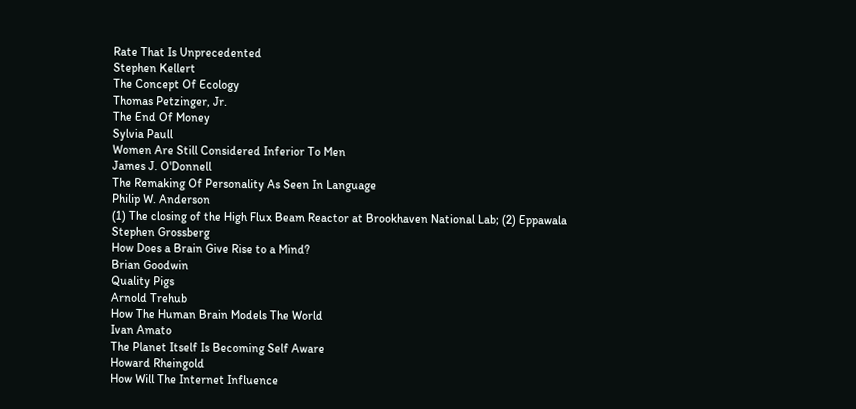Rate That Is Unprecedented
Stephen Kellert
The Concept Of Ecology
Thomas Petzinger, Jr.
The End Of Money
Sylvia Paull
Women Are Still Considered Inferior To Men
James J. O'Donnell
The Remaking Of Personality As Seen In Language
Philip W. Anderson
(1) The closing of the High Flux Beam Reactor at Brookhaven National Lab; (2) Eppawala
Stephen Grossberg
How Does a Brain Give Rise to a Mind?
Brian Goodwin
Quality Pigs
Arnold Trehub
How The Human Brain Models The World
Ivan Amato
The Planet Itself Is Becoming Self Aware
Howard Rheingold
How Will The Internet Influence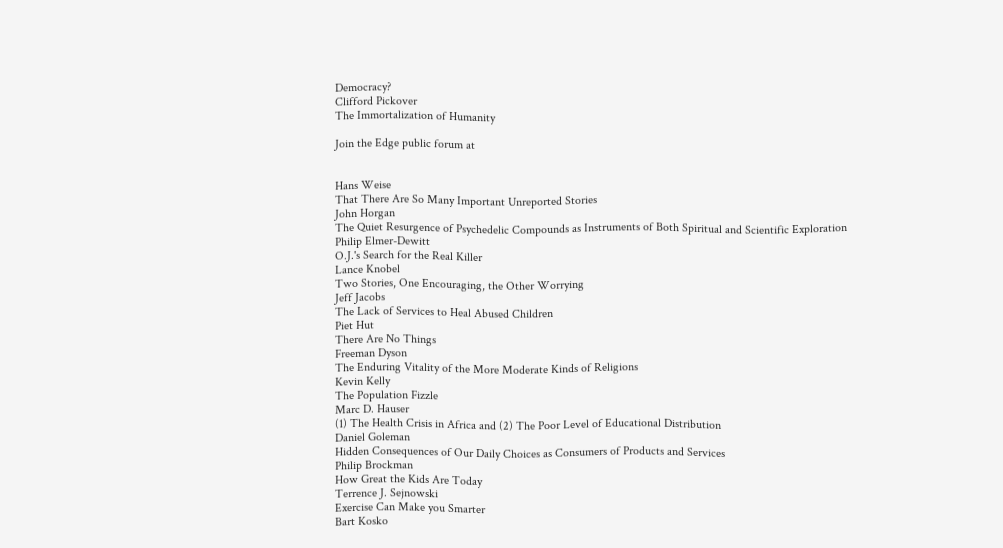Democracy?
Clifford Pickover
The Immortalization of Humanity

Join the Edge public forum at


Hans Weise
That There Are So Many Important Unreported Stories
John Horgan
The Quiet Resurgence of Psychedelic Compounds as Instruments of Both Spiritual and Scientific Exploration
Philip Elmer-Dewitt
O.J.'s Search for the Real Killer
Lance Knobel
Two Stories, One Encouraging, the Other Worrying
Jeff Jacobs
The Lack of Services to Heal Abused Children
Piet Hut
There Are No Things
Freeman Dyson
The Enduring Vitality of the More Moderate Kinds of Religions
Kevin Kelly
The Population Fizzle
Marc D. Hauser
(1) The Health Crisis in Africa and (2) The Poor Level of Educational Distribution
Daniel Goleman
Hidden Consequences of Our Daily Choices as Consumers of Products and Services
Philip Brockman
How Great the Kids Are Today
Terrence J. Sejnowski
Exercise Can Make you Smarter
Bart Kosko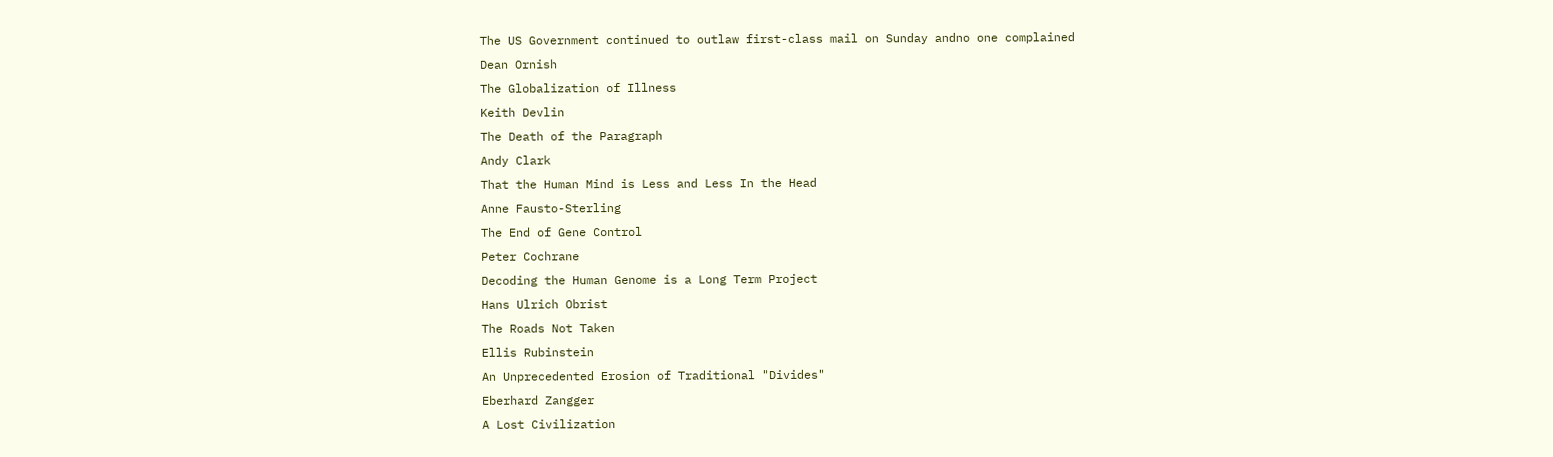The US Government continued to outlaw first-class mail on Sunday andno one complained
Dean Ornish
The Globalization of Illness
Keith Devlin
The Death of the Paragraph
Andy Clark
That the Human Mind is Less and Less In the Head
Anne Fausto-Sterling
The End of Gene Control
Peter Cochrane
Decoding the Human Genome is a Long Term Project
Hans Ulrich Obrist
The Roads Not Taken
Ellis Rubinstein
An Unprecedented Erosion of Traditional "Divides"
Eberhard Zangger
A Lost Civilization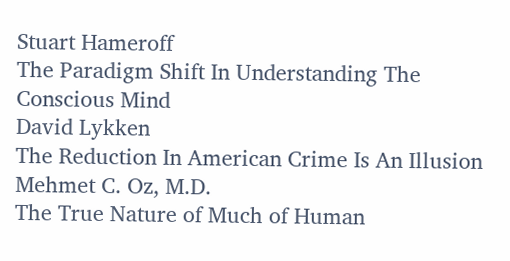Stuart Hameroff
The Paradigm Shift In Understanding The Conscious Mind
David Lykken
The Reduction In American Crime Is An Illusion
Mehmet C. Oz, M.D.
The True Nature of Much of Human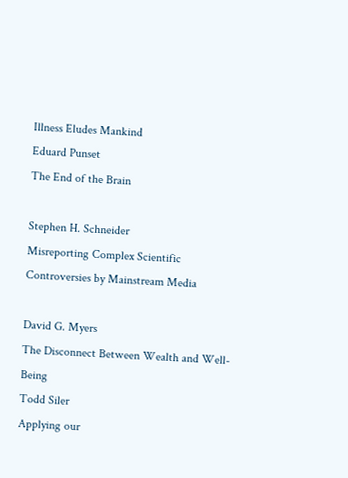Illness Eludes Mankind
Eduard Punset
The End of the Brain

Stephen H. Schneider
Misreporting Complex Scientific Controversies by Mainstream Media

David G. Myers
The Disconnect Between Wealth and Well-Being
Todd Siler
Applying our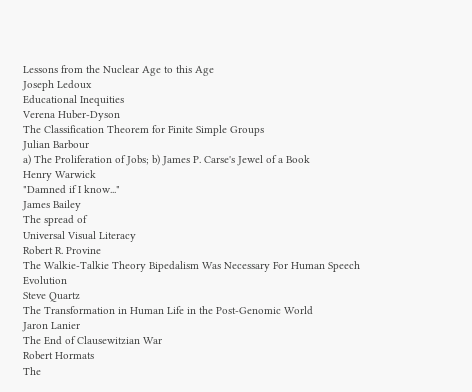Lessons from the Nuclear Age to this Age
Joseph Ledoux
Educational Inequities
Verena Huber-Dyson
The Classification Theorem for Finite Simple Groups
Julian Barbour
a) The Proliferation of Jobs; b) James P. Carse's Jewel of a Book
Henry Warwick
"Damned if I know..."
James Bailey
The spread of
Universal Visual Literacy
Robert R. Provine
The Walkie-Talkie Theory Bipedalism Was Necessary For Human Speech Evolution
Steve Quartz
The Transformation in Human Life in the Post-Genomic World
Jaron Lanier
The End of Clausewitzian War
Robert Hormats
The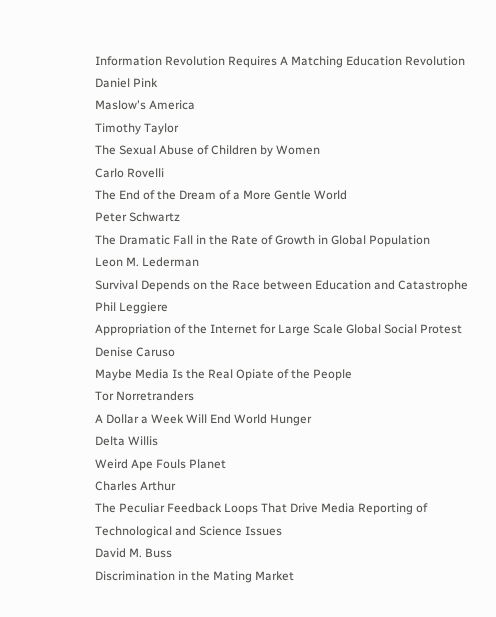Information Revolution Requires A Matching Education Revolution
Daniel Pink
Maslow's America
Timothy Taylor
The Sexual Abuse of Children by Women
Carlo Rovelli
The End of the Dream of a More Gentle World
Peter Schwartz
The Dramatic Fall in the Rate of Growth in Global Population
Leon M. Lederman
Survival Depends on the Race between Education and Catastrophe
Phil Leggiere
Appropriation of the Internet for Large Scale Global Social Protest
Denise Caruso
Maybe Media Is the Real Opiate of the People
Tor Norretranders
A Dollar a Week Will End World Hunger
Delta Willis
Weird Ape Fouls Planet
Charles Arthur
The Peculiar Feedback Loops That Drive Media Reporting of Technological and Science Issues
David M. Buss
Discrimination in the Mating Market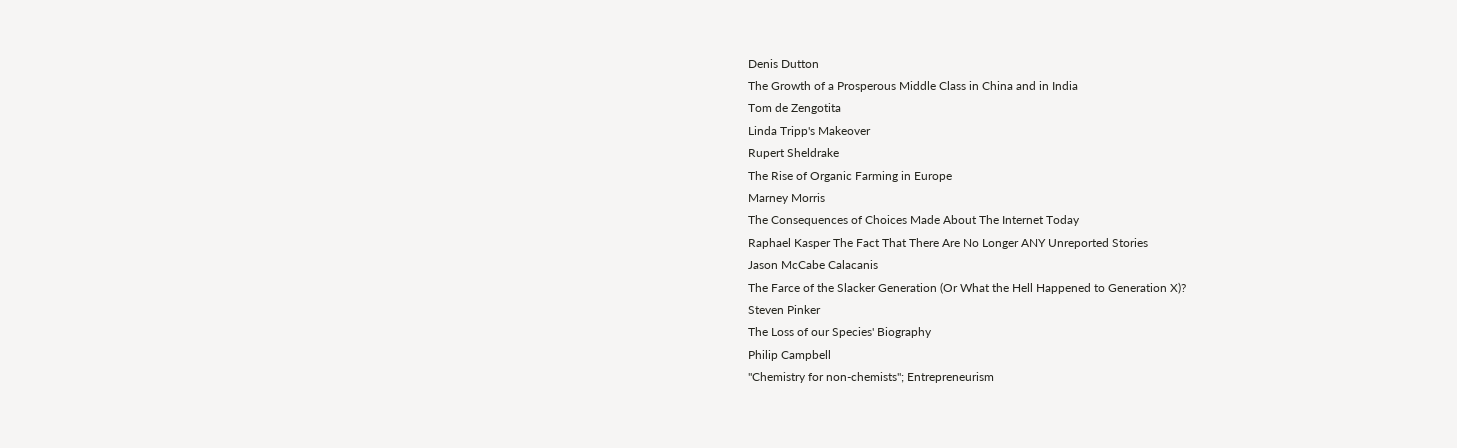Denis Dutton
The Growth of a Prosperous Middle Class in China and in India
Tom de Zengotita
Linda Tripp's Makeover
Rupert Sheldrake
The Rise of Organic Farming in Europe
Marney Morris
The Consequences of Choices Made About The Internet Today
Raphael Kasper The Fact That There Are No Longer ANY Unreported Stories
Jason McCabe Calacanis
The Farce of the Slacker Generation (Or What the Hell Happened to Generation X)?
Steven Pinker
The Loss of our Species' Biography
Philip Campbell
"Chemistry for non-chemists"; Entrepreneurism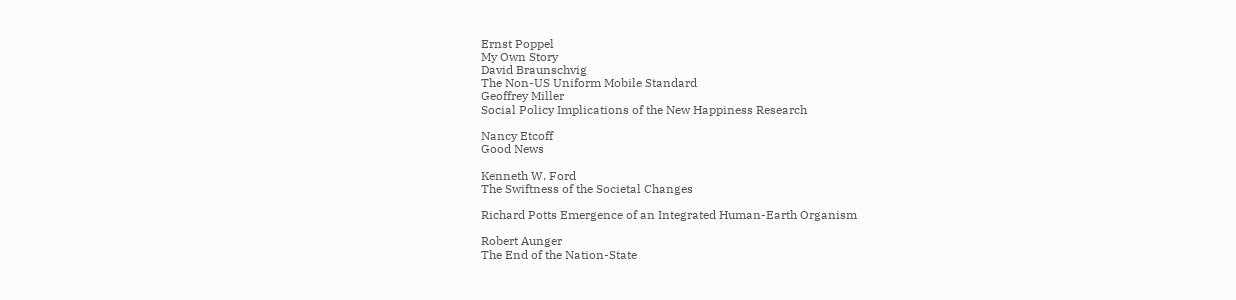Ernst Poppel
My Own Story
David Braunschvig
The Non-US Uniform Mobile Standard
Geoffrey Miller
Social Policy Implications of the New Happiness Research

Nancy Etcoff
Good News

Kenneth W. Ford
The Swiftness of the Societal Changes

Richard Potts Emergence of an Integrated Human-Earth Organism

Robert Aunger
The End of the Nation-State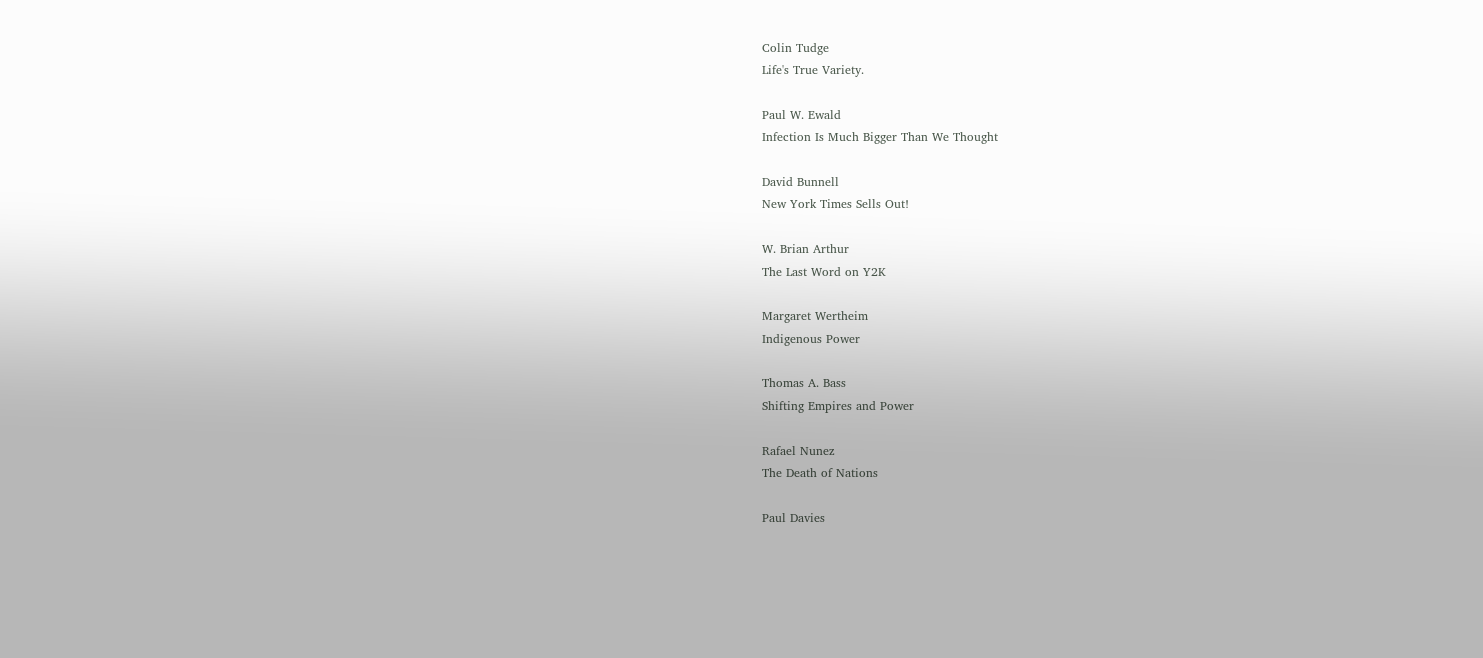Colin Tudge
Life's True Variety.

Paul W. Ewald
Infection Is Much Bigger Than We Thought

David Bunnell
New York Times Sells Out!

W. Brian Arthur
The Last Word on Y2K

Margaret Wertheim
Indigenous Power

Thomas A. Bass
Shifting Empires and Power

Rafael Nunez
The Death of Nations

Paul Davies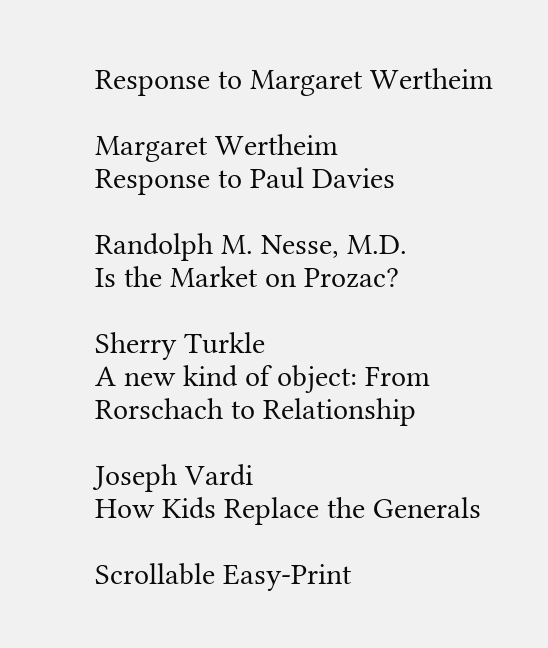Response to Margaret Wertheim

Margaret Wertheim
Response to Paul Davies

Randolph M. Nesse, M.D.
Is the Market on Prozac?

Sherry Turkle
A new kind of object: From Rorschach to Relationship

Joseph Vardi
How Kids Replace the Generals

Scrollable Easy-Print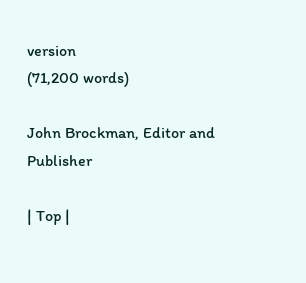version
(71,200 words)

John Brockman, Editor and Publisher

| Top |